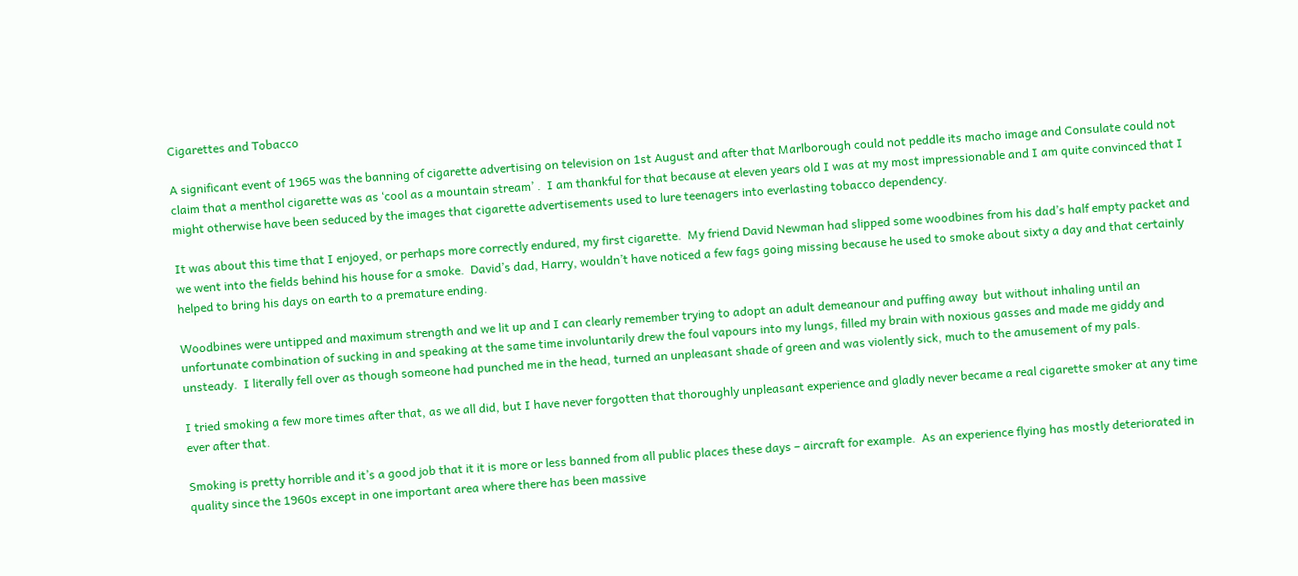Cigarettes and Tobacco

A significant event of 1965 was the banning of cigarette advertising on television on 1st August and after that Marlborough could not peddle its macho image and Consulate could not claim that a menthol cigarette was as ‘cool as a mountain stream’ .  I am thankful for that because at eleven years old I was at my most impressionable and I am quite convinced that I might otherwise have been seduced by the images that cigarette advertisements used to lure teenagers into everlasting tobacco dependency.

It was about this time that I enjoyed, or perhaps more correctly endured, my first cigarette.  My friend David Newman had slipped some woodbines from his dad’s half empty packet and we went into the fields behind his house for a smoke.  David’s dad, Harry, wouldn’t have noticed a few fags going missing because he used to smoke about sixty a day and that certainly helped to bring his days on earth to a premature ending.

Woodbines were untipped and maximum strength and we lit up and I can clearly remember trying to adopt an adult demeanour and puffing away  but without inhaling until an unfortunate combination of sucking in and speaking at the same time involuntarily drew the foul vapours into my lungs, filled my brain with noxious gasses and made me giddy and unsteady.  I literally fell over as though someone had punched me in the head, turned an unpleasant shade of green and was violently sick, much to the amusement of my pals.

I tried smoking a few more times after that, as we all did, but I have never forgotten that thoroughly unpleasant experience and gladly never became a real cigarette smoker at any time ever after that.

Smoking is pretty horrible and it’s a good job that it it is more or less banned from all public places these days – aircraft for example.  As an experience flying has mostly deteriorated in quality since the 1960s except in one important area where there has been massive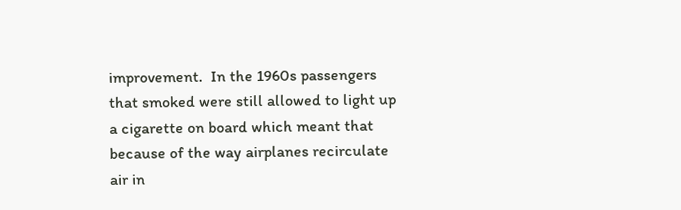improvement.  In the 1960s passengers that smoked were still allowed to light up a cigarette on board which meant that because of the way airplanes recirculate air in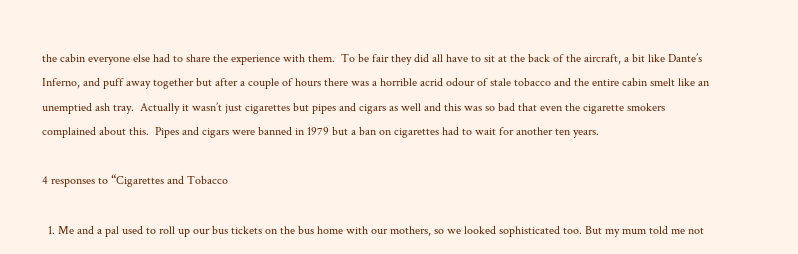the cabin everyone else had to share the experience with them.  To be fair they did all have to sit at the back of the aircraft, a bit like Dante’s Inferno, and puff away together but after a couple of hours there was a horrible acrid odour of stale tobacco and the entire cabin smelt like an unemptied ash tray.  Actually it wasn’t just cigarettes but pipes and cigars as well and this was so bad that even the cigarette smokers complained about this.  Pipes and cigars were banned in 1979 but a ban on cigarettes had to wait for another ten years.

4 responses to “Cigarettes and Tobacco

  1. Me and a pal used to roll up our bus tickets on the bus home with our mothers, so we looked sophisticated too. But my mum told me not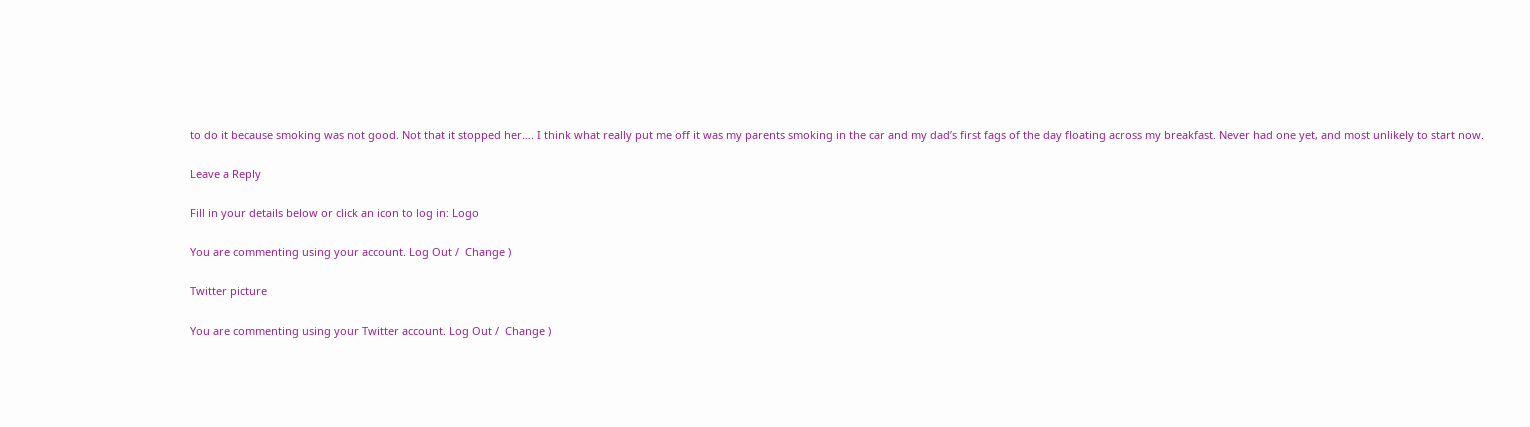to do it because smoking was not good. Not that it stopped her…. I think what really put me off it was my parents smoking in the car and my dad’s first fags of the day floating across my breakfast. Never had one yet, and most unlikely to start now.

Leave a Reply

Fill in your details below or click an icon to log in: Logo

You are commenting using your account. Log Out /  Change )

Twitter picture

You are commenting using your Twitter account. Log Out /  Change )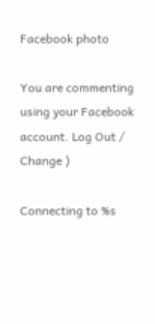Facebook photo

You are commenting using your Facebook account. Log Out /  Change )

Connecting to %s